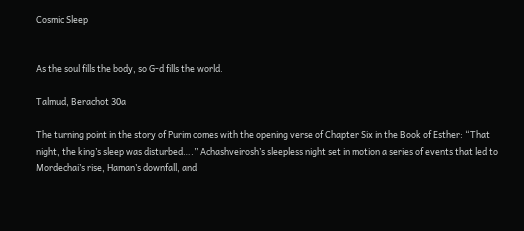Cosmic Sleep


As the soul fills the body, so G-d fills the world.

Talmud, Berachot 30a

The turning point in the story of Purim comes with the opening verse of Chapter Six in the Book of Esther: “That night, the king’s sleep was disturbed….” Achashveirosh’s sleepless night set in motion a series of events that led to Mordechai’s rise, Haman’s downfall, and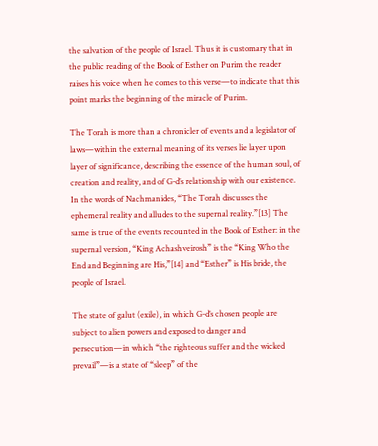the salvation of the people of Israel. Thus it is customary that in the public reading of the Book of Esther on Purim the reader raises his voice when he comes to this verse—to indicate that this point marks the beginning of the miracle of Purim.

The Torah is more than a chronicler of events and a legislator of laws—within the external meaning of its verses lie layer upon layer of significance, describing the essence of the human soul, of creation and reality, and of G-d’s relationship with our existence. In the words of Nachmanides, “The Torah discusses the ephemeral reality and alludes to the supernal reality.”[13] The same is true of the events recounted in the Book of Esther: in the supernal version, “King Achashveirosh” is the “King Who the End and Beginning are His,”[14] and “Esther” is His bride, the people of Israel.

The state of galut (exile), in which G-d’s chosen people are subject to alien powers and exposed to danger and persecution—in which “the righteous suffer and the wicked prevail”—is a state of “sleep” of the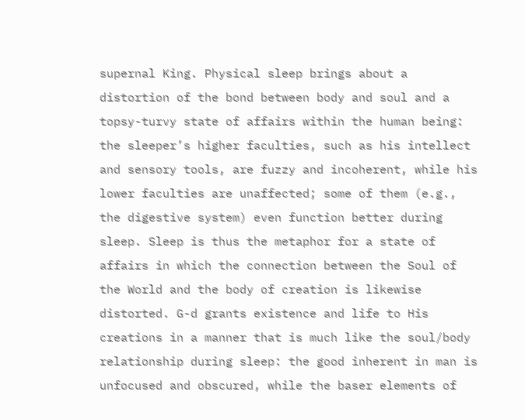supernal King. Physical sleep brings about a distortion of the bond between body and soul and a topsy-turvy state of affairs within the human being: the sleeper’s higher faculties, such as his intellect and sensory tools, are fuzzy and incoherent, while his lower faculties are unaffected; some of them (e.g., the digestive system) even function better during sleep. Sleep is thus the metaphor for a state of affairs in which the connection between the Soul of the World and the body of creation is likewise distorted. G-d grants existence and life to His creations in a manner that is much like the soul/body relationship during sleep: the good inherent in man is unfocused and obscured, while the baser elements of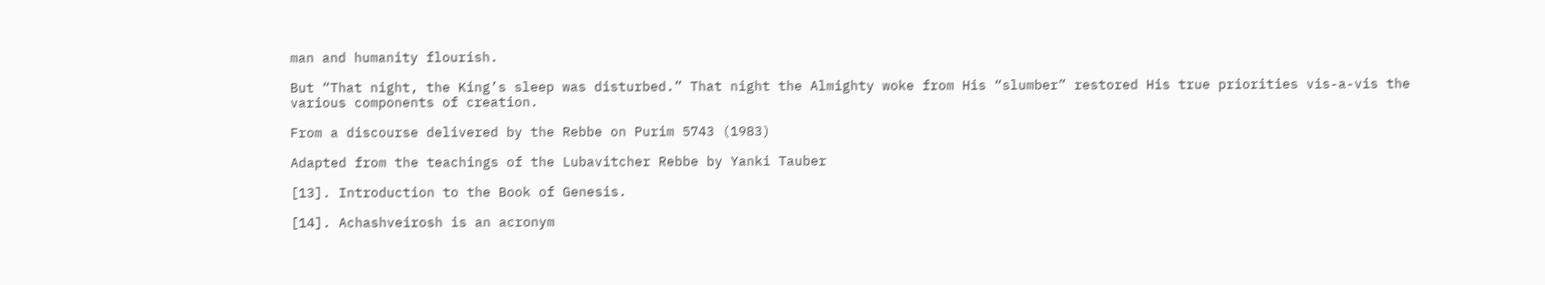man and humanity flourish.

But “That night, the King’s sleep was disturbed.” That night the Almighty woke from His “slumber” restored His true priorities vis-a-vis the various components of creation.

From a discourse delivered by the Rebbe on Purim 5743 (1983)

Adapted from the teachings of the Lubavitcher Rebbe by Yanki Tauber

[13]. Introduction to the Book of Genesis.

[14]. Achashveirosh is an acronym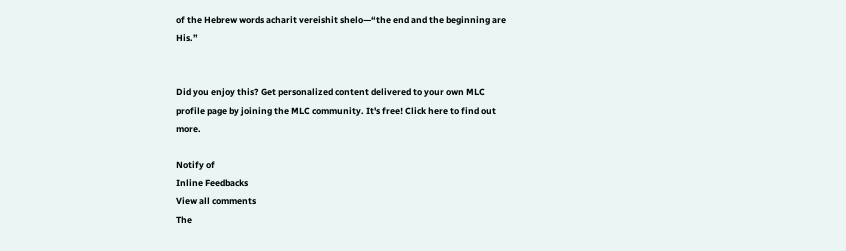of the Hebrew words acharit vereishit shelo—“the end and the beginning are His.”


Did you enjoy this? Get personalized content delivered to your own MLC profile page by joining the MLC community. It's free! Click here to find out more.

Notify of
Inline Feedbacks
View all comments
The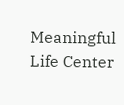Meaningful Life Center